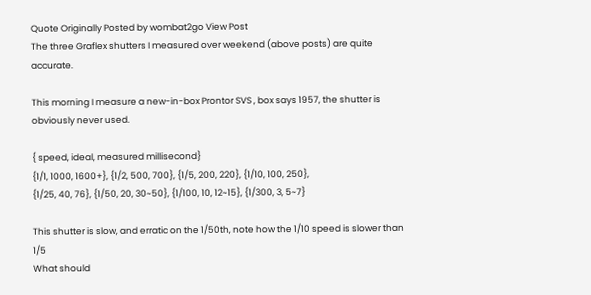Quote Originally Posted by wombat2go View Post
The three Graflex shutters I measured over weekend (above posts) are quite accurate.

This morning I measure a new-in-box Prontor SVS , box says 1957, the shutter is obviously never used.

{ speed, ideal, measured millisecond}
{1/1, 1000, 1600+}, {1/2, 500, 700}, {1/5, 200, 220}, {1/10, 100, 250},
{1/25, 40, 76}, {1/50, 20, 30~50}, {1/100, 10, 12~15}, {1/300, 3, 5~7}

This shutter is slow, and erratic on the 1/50th, note how the 1/10 speed is slower than 1/5
What should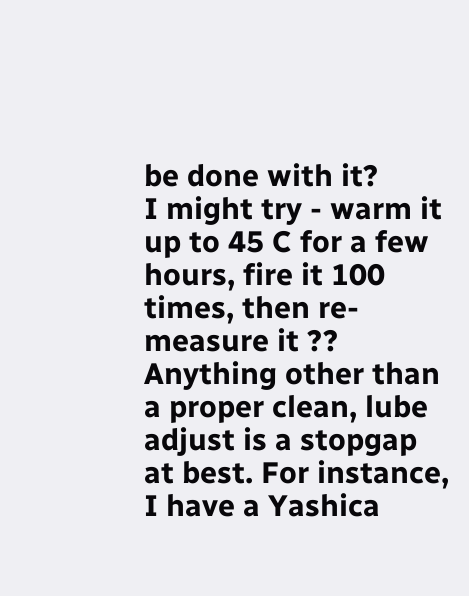be done with it?
I might try - warm it up to 45 C for a few hours, fire it 100 times, then re-measure it ??
Anything other than a proper clean, lube adjust is a stopgap at best. For instance, I have a Yashica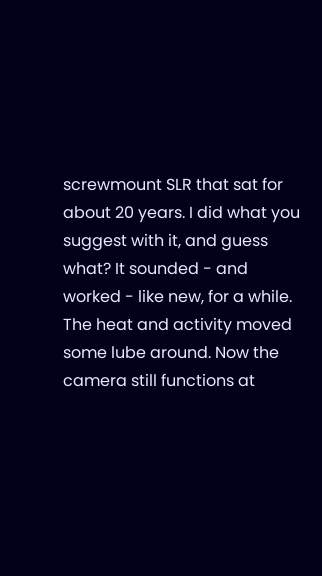screwmount SLR that sat for about 20 years. I did what you suggest with it, and guess what? It sounded - and worked - like new, for a while. The heat and activity moved some lube around. Now the camera still functions at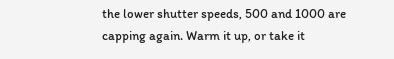the lower shutter speeds, 500 and 1000 are capping again. Warm it up, or take it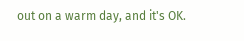out on a warm day, and it's OK.